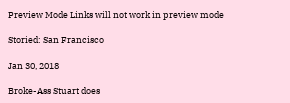Preview Mode Links will not work in preview mode

Storied: San Francisco

Jan 30, 2018

Broke-Ass Stuart does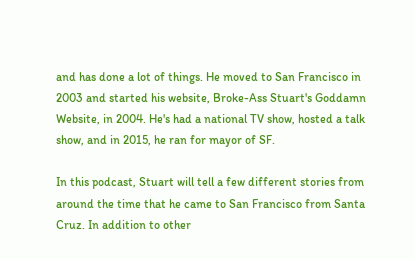and has done a lot of things. He moved to San Francisco in 2003 and started his website, Broke-Ass Stuart's Goddamn Website, in 2004. He's had a national TV show, hosted a talk show, and in 2015, he ran for mayor of SF.

In this podcast, Stuart will tell a few different stories from around the time that he came to San Francisco from Santa Cruz. In addition to other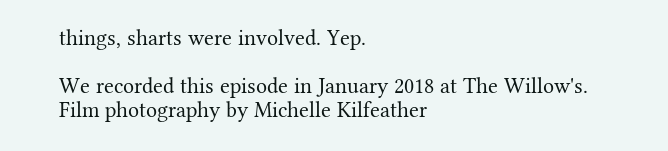things, sharts were involved. Yep.

We recorded this episode in January 2018 at The Willow's. Film photography by Michelle Kilfeather